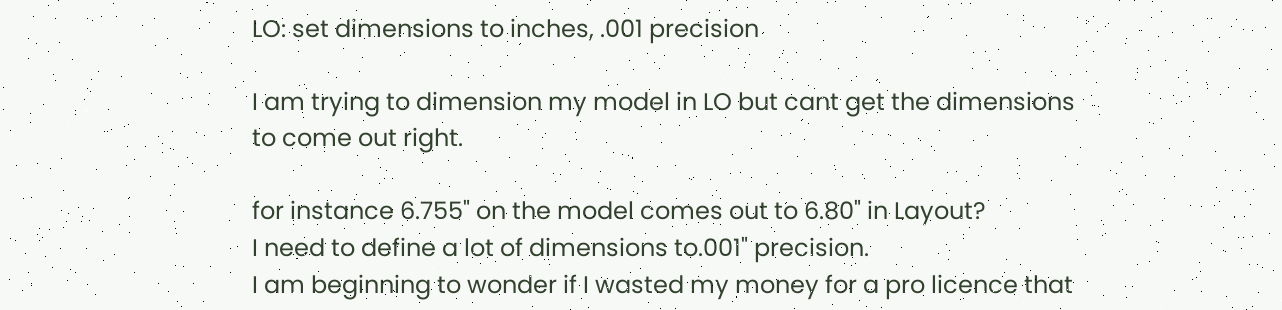LO: set dimensions to inches, .001 precision

I am trying to dimension my model in LO but cant get the dimensions to come out right.

for instance 6.755" on the model comes out to 6.80" in Layout?
I need to define a lot of dimensions to.001" precision.
I am beginning to wonder if I wasted my money for a pro licence that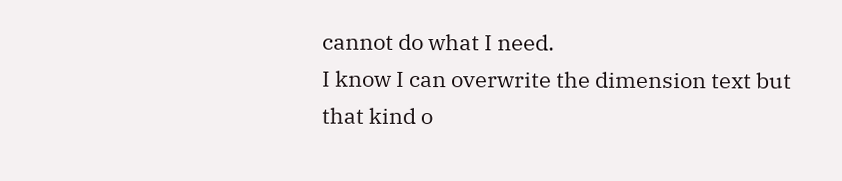cannot do what I need.
I know I can overwrite the dimension text but that kind o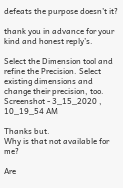defeats the purpose doesn’t it?

thank you in advance for your kind and honest reply’s.

Select the Dimension tool and refine the Precision. Select existing dimensions and change their precision, too.
Screenshot - 3_15_2020 , 10_19_54 AM

Thanks but.
Why is that not available for me?

Are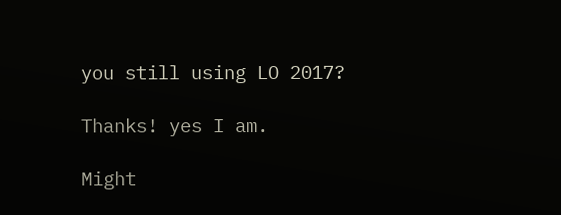you still using LO 2017?

Thanks! yes I am.

Might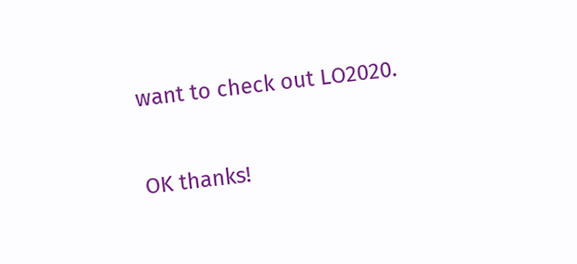want to check out LO2020.

OK thanks!